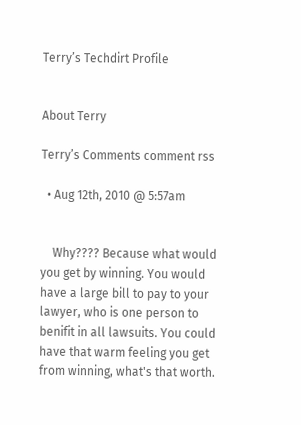Terry’s Techdirt Profile


About Terry

Terry’s Comments comment rss

  • Aug 12th, 2010 @ 5:57am


    Why???? Because what would you get by winning. You would have a large bill to pay to your lawyer, who is one person to benifit in all lawsuits. You could have that warm feeling you get from winning, what's that worth.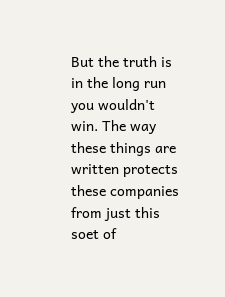But the truth is in the long run you wouldn't win. The way these things are written protects these companies from just this soet of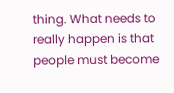thing. What needs to really happen is that people must become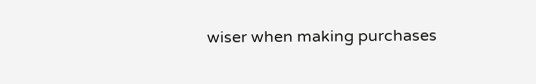wiser when making purchases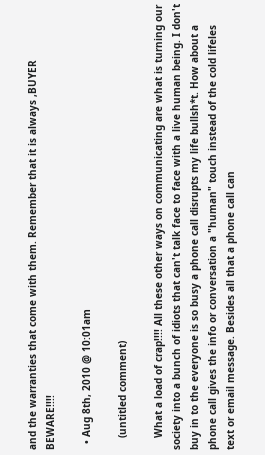and the warranties that come with them. Remember that it is always ,BUYER BEWARE!!!!

  • Aug 8th, 2010 @ 10:01am

    (untitled comment)

    What a load of crap!!!! All these other ways on communicating are what is turning our society into a bunch of idiots that can't talk face to face with a live human being. I don't buy in to the everyone is so busy a phone call disrupts my life bullsh*t. How about a phone call gives the info or conversation a "human" touch instead of the cold lifeles text or email message. Besides all that a phone call can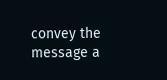convey the message a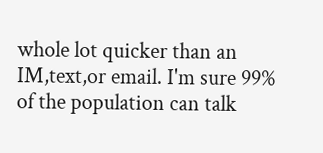whole lot quicker than an IM,text,or email. I'm sure 99% of the population can talk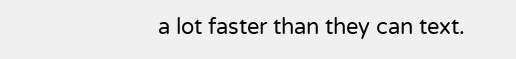a lot faster than they can text.